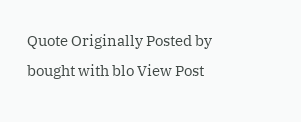Quote Originally Posted by bought with blo View Post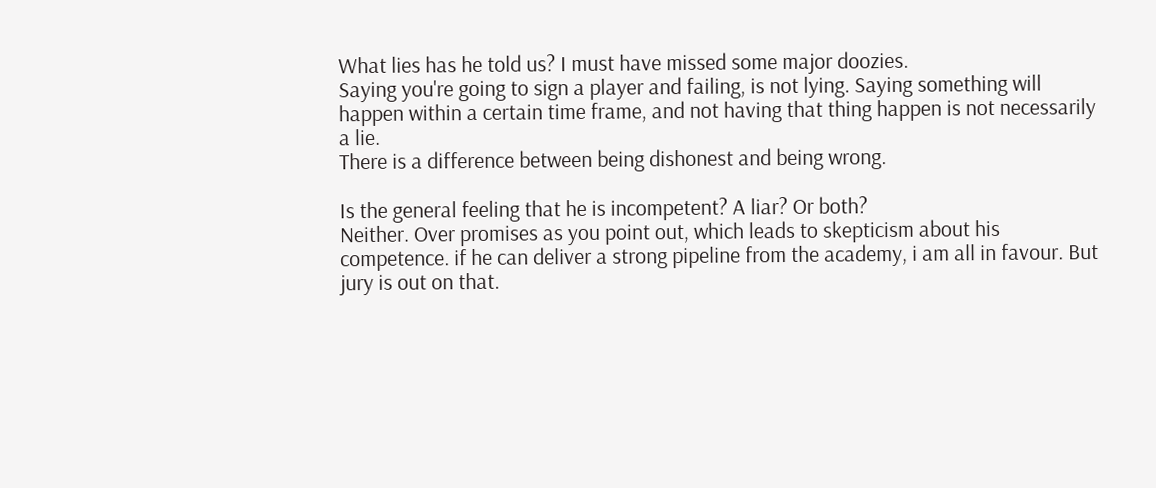What lies has he told us? I must have missed some major doozies.
Saying you're going to sign a player and failing, is not lying. Saying something will happen within a certain time frame, and not having that thing happen is not necessarily a lie.
There is a difference between being dishonest and being wrong.

Is the general feeling that he is incompetent? A liar? Or both?
Neither. Over promises as you point out, which leads to skepticism about his competence. if he can deliver a strong pipeline from the academy, i am all in favour. But jury is out on that.